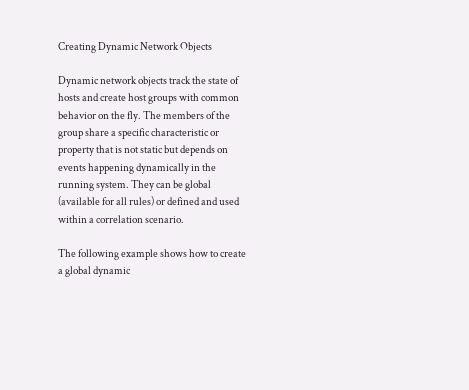Creating Dynamic Network Objects

Dynamic network objects track the state of hosts and create host groups with common behavior on the fly. The members of the group share a specific characteristic or property that is not static but depends on events happening dynamically in the running system. They can be global (available for all rules) or defined and used within a correlation scenario.

The following example shows how to create a global dynamic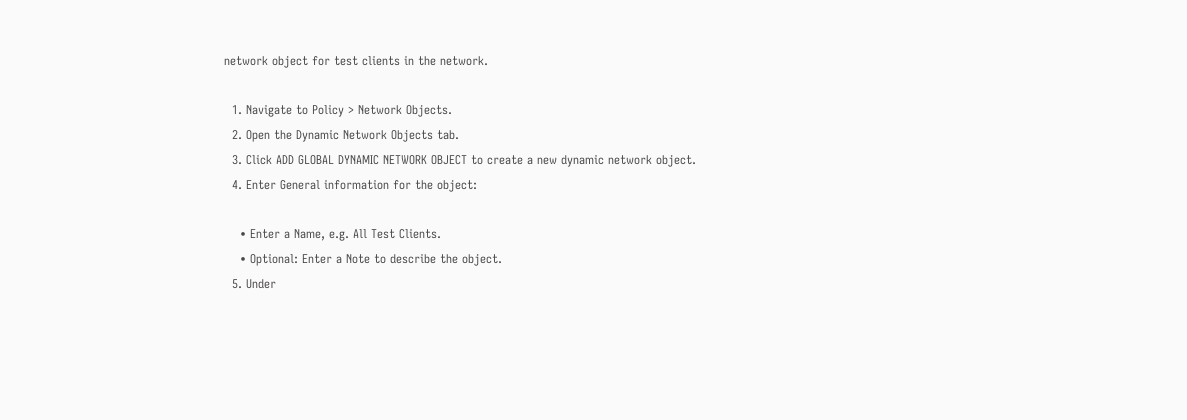network object for test clients in the network.

  1. Navigate to Policy > Network Objects.
  2. Open the Dynamic Network Objects tab.
  3. Click ADD GLOBAL DYNAMIC NETWORK OBJECT to create a new dynamic network object.
  4. Enter General information for the object:

    • Enter a Name, e.g. All Test Clients.
    • Optional: Enter a Note to describe the object.
  5. Under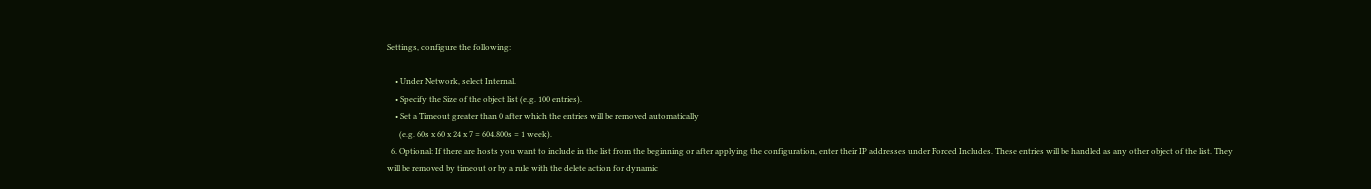Settings, configure the following:

    • Under Network, select Internal.
    • Specify the Size of the object list (e.g. 100 entries).
    • Set a Timeout greater than 0 after which the entries will be removed automatically
      (e.g. 60s x 60 x 24 x 7 = 604.800s = 1 week).
  6. Optional: If there are hosts you want to include in the list from the beginning or after applying the configuration, enter their IP addresses under Forced Includes. These entries will be handled as any other object of the list. They will be removed by timeout or by a rule with the delete action for dynamic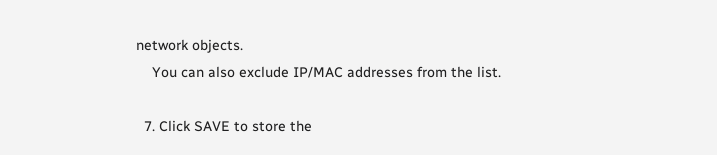network objects.
    You can also exclude IP/MAC addresses from the list.

  7. Click SAVE to store the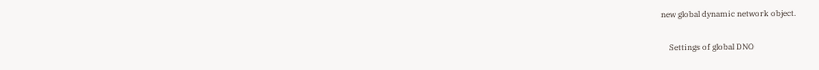new global dynamic network object.

    Settings of global DNO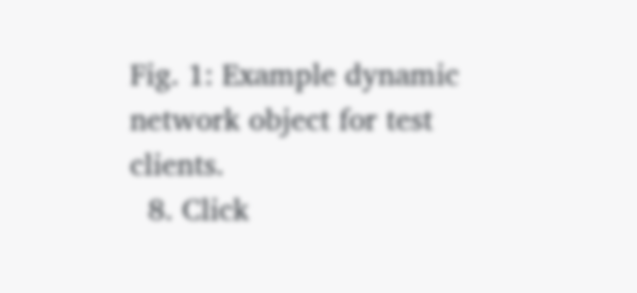Fig. 1: Example dynamic network object for test clients.
  8. Click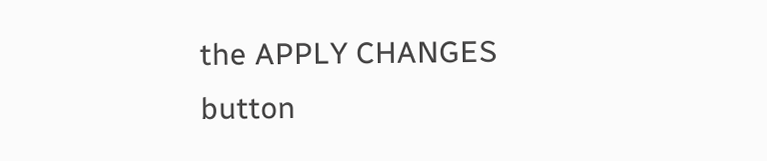the APPLY CHANGES button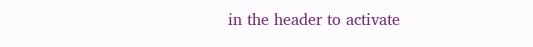in the header to activate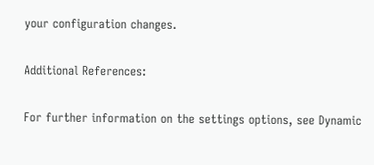your configuration changes.

Additional References:

For further information on the settings options, see Dynamic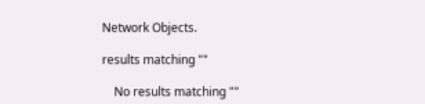Network Objects.

results matching ""

    No results matching ""